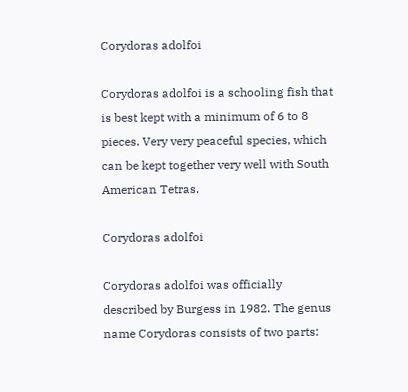Corydoras adolfoi

Corydoras adolfoi is a schooling fish that is best kept with a minimum of 6 to 8 pieces. Very very peaceful species, which can be kept together very well with South American Tetras.

Corydoras adolfoi

Corydoras adolfoi was officially described by Burgess in 1982. The genus name Corydoras consists of two parts: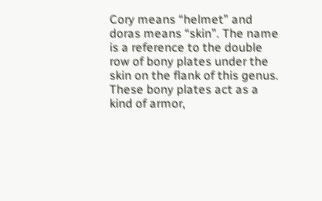Cory means “helmet” and doras means “skin”. The name is a reference to the double row of bony plates under the skin on the flank of this genus. These bony plates act as a kind of armor,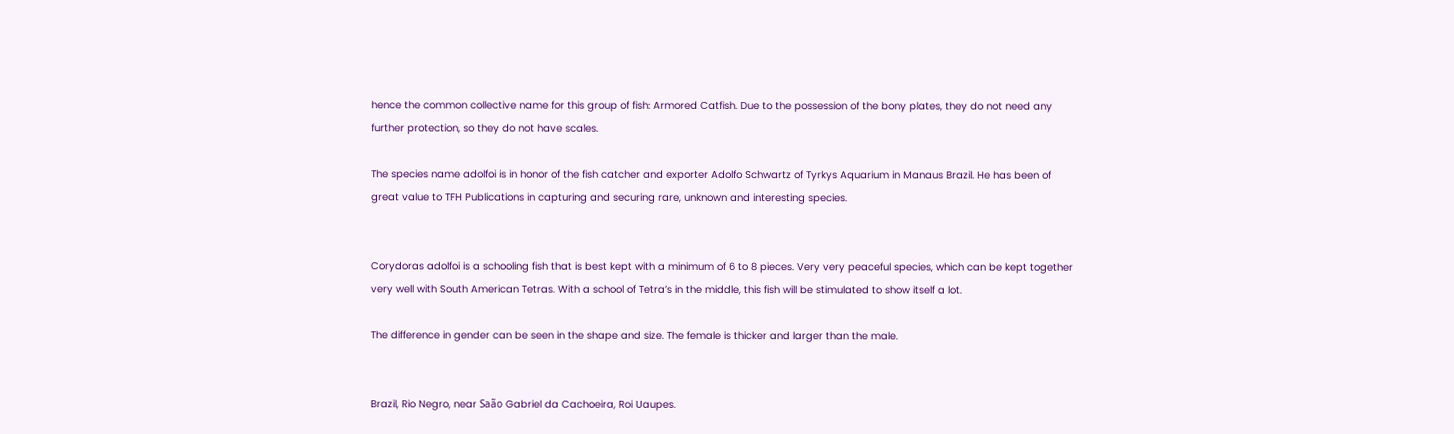hence the common collective name for this group of fish: Armored Catfish. Due to the possession of the bony plates, they do not need any further protection, so they do not have scales.

The species name adolfoi is in honor of the fish catcher and exporter Adolfo Schwartz of Tyrkys Aquarium in Manaus Brazil. He has been of great value to TFH Publications in capturing and securing rare, unknown and interesting species.


Corydoras adolfoi is a schooling fish that is best kept with a minimum of 6 to 8 pieces. Very very peaceful species, which can be kept together very well with South American Tetras. With a school of Tetra’s in the middle, this fish will be stimulated to show itself a lot.

The difference in gender can be seen in the shape and size. The female is thicker and larger than the male.


Brazil, Rio Negro, near Saão Gabriel da Cachoeira, Roi Uaupes.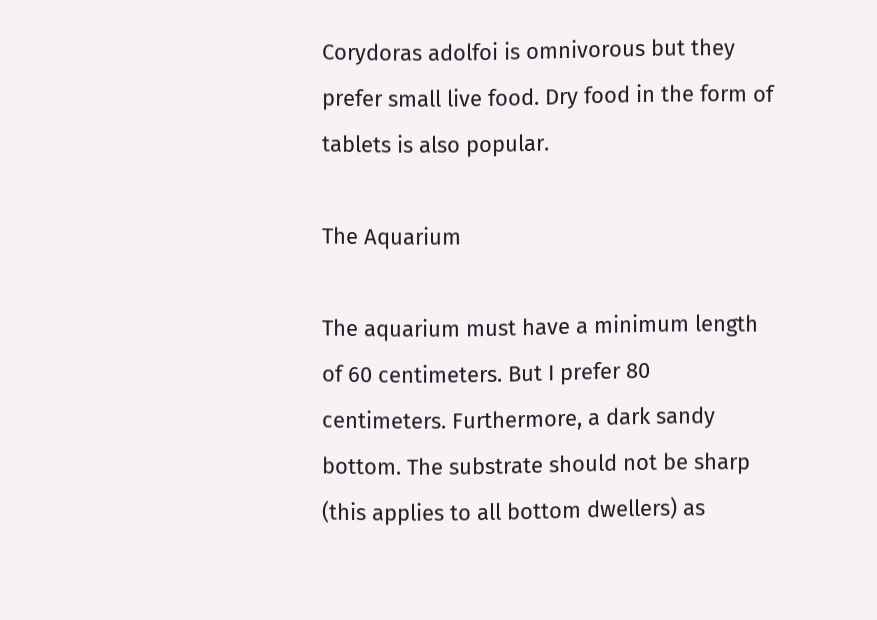Corydoras adolfoi is omnivorous but they prefer small live food. Dry food in the form of tablets is also popular.

The Aquarium

The aquarium must have a minimum length of 60 centimeters. But I prefer 80 centimeters. Furthermore, a dark sandy bottom. The substrate should not be sharp (this applies to all bottom dwellers) as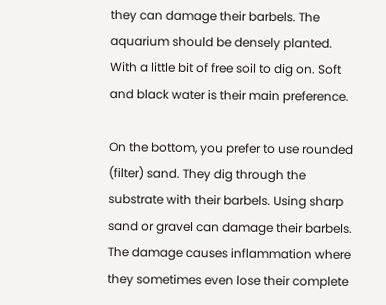they can damage their barbels. The aquarium should be densely planted. With a little bit of free soil to dig on. Soft and black water is their main preference.

On the bottom, you prefer to use rounded (filter) sand. They dig through the substrate with their barbels. Using sharp sand or gravel can damage their barbels. The damage causes inflammation where they sometimes even lose their complete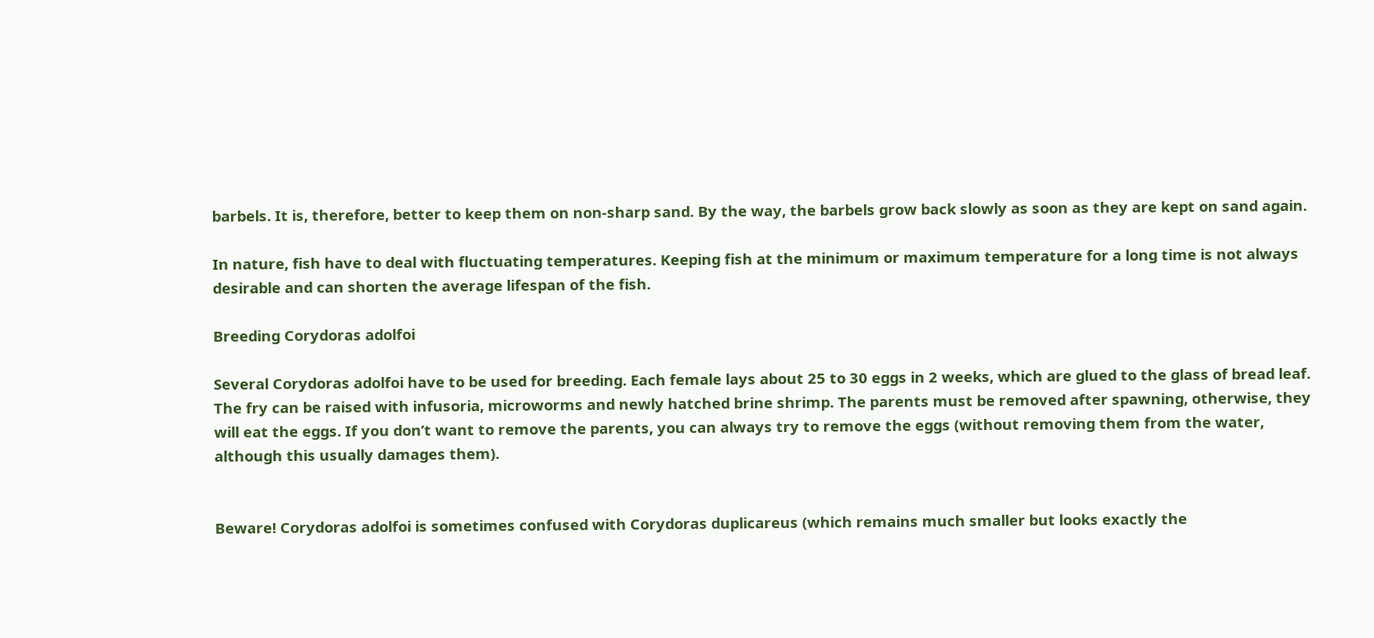barbels. It is, therefore, better to keep them on non-sharp sand. By the way, the barbels grow back slowly as soon as they are kept on sand again.

In nature, fish have to deal with fluctuating temperatures. Keeping fish at the minimum or maximum temperature for a long time is not always desirable and can shorten the average lifespan of the fish.

Breeding Corydoras adolfoi

Several Corydoras adolfoi have to be used for breeding. Each female lays about 25 to 30 eggs in 2 weeks, which are glued to the glass of bread leaf. The fry can be raised with infusoria, microworms and newly hatched brine shrimp. The parents must be removed after spawning, otherwise, they will eat the eggs. If you don’t want to remove the parents, you can always try to remove the eggs (without removing them from the water, although this usually damages them).


Beware! Corydoras adolfoi is sometimes confused with Corydoras duplicareus (which remains much smaller but looks exactly the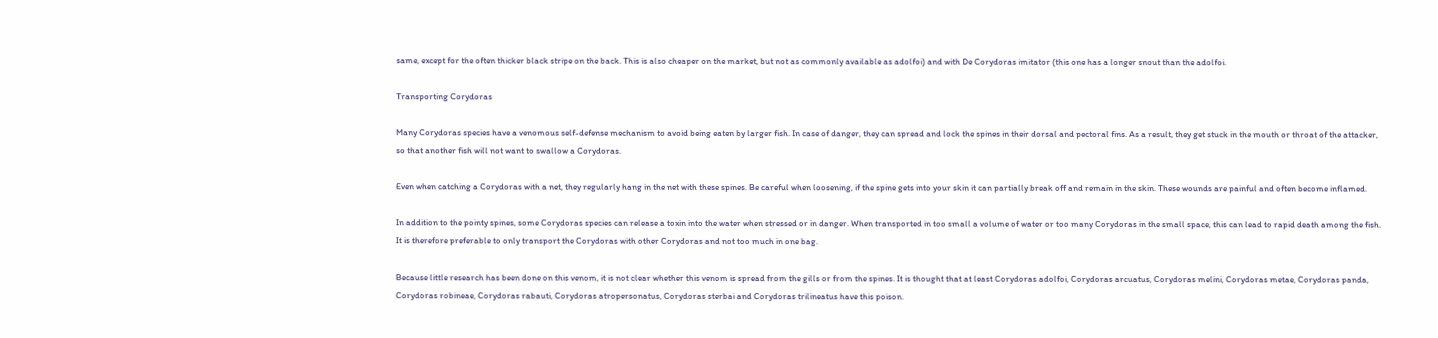same, except for the often thicker black stripe on the back. This is also cheaper on the market, but not as commonly available as adolfoi) and with De Corydoras imitator (this one has a longer snout than the adolfoi.

Transporting Corydoras

Many Corydoras species have a venomous self-defense mechanism to avoid being eaten by larger fish. In case of danger, they can spread and lock the spines in their dorsal and pectoral fins. As a result, they get stuck in the mouth or throat of the attacker, so that another fish will not want to swallow a Corydoras.

Even when catching a Corydoras with a net, they regularly hang in the net with these spines. Be careful when loosening, if the spine gets into your skin it can partially break off and remain in the skin. These wounds are painful and often become inflamed.

In addition to the pointy spines, some Corydoras species can release a toxin into the water when stressed or in danger. When transported in too small a volume of water or too many Corydoras in the small space, this can lead to rapid death among the fish. It is therefore preferable to only transport the Corydoras with other Corydoras and not too much in one bag.

Because little research has been done on this venom, it is not clear whether this venom is spread from the gills or from the spines. It is thought that at least Corydoras adolfoi, Corydoras arcuatus, Corydoras melini, Corydoras metae, Corydoras panda, Corydoras robineae, Corydoras rabauti, Corydoras atropersonatus, Corydoras sterbai and Corydoras trilineatus have this poison.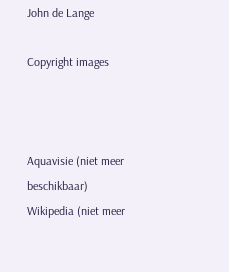John de Lange

Copyright images



Aquavisie (niet meer beschikbaar)
Wikipedia (niet meer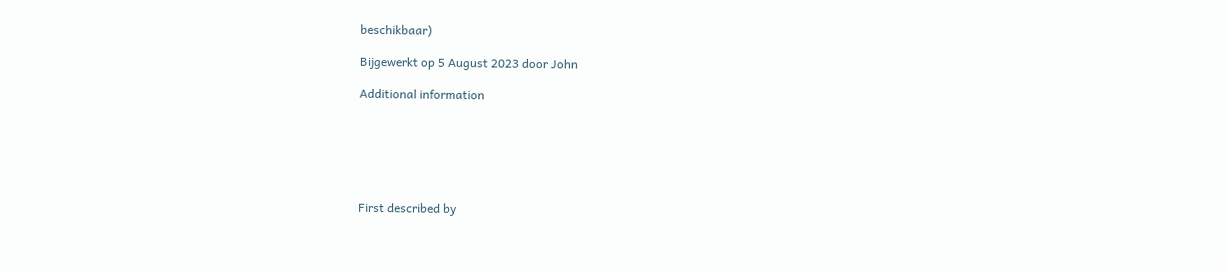beschikbaar)

Bijgewerkt op 5 August 2023 door John

Additional information






First described by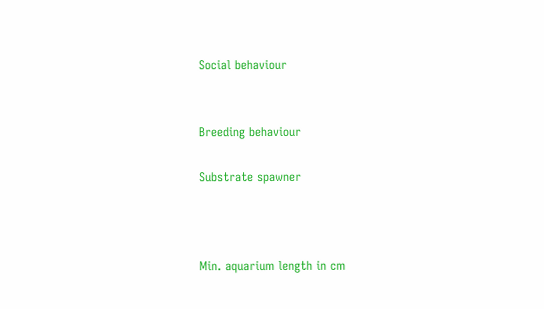Social behaviour


Breeding behaviour

Substrate spawner



Min. aquarium length in cm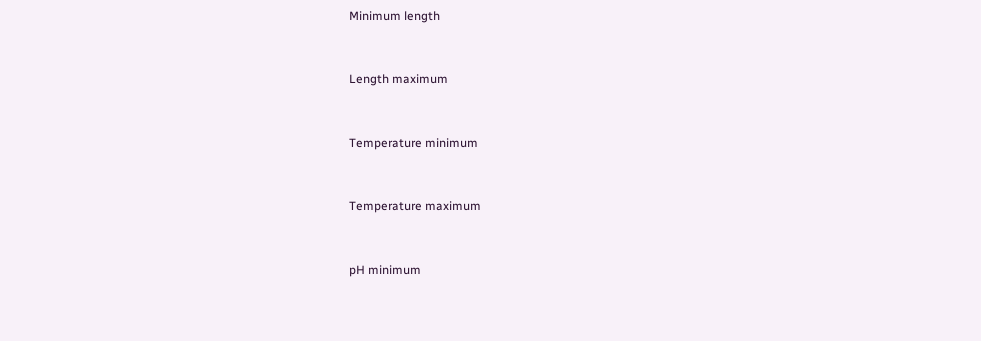Minimum length


Length maximum


Temperature minimum


Temperature maximum


pH minimum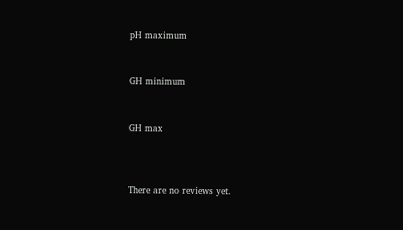pH maximum


GH minimum


GH max



There are no reviews yet.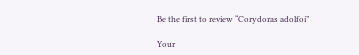Be the first to review “Corydoras adolfoi”

Your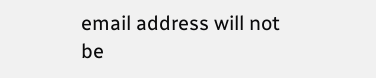email address will not be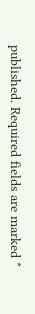published. Required fields are marked *